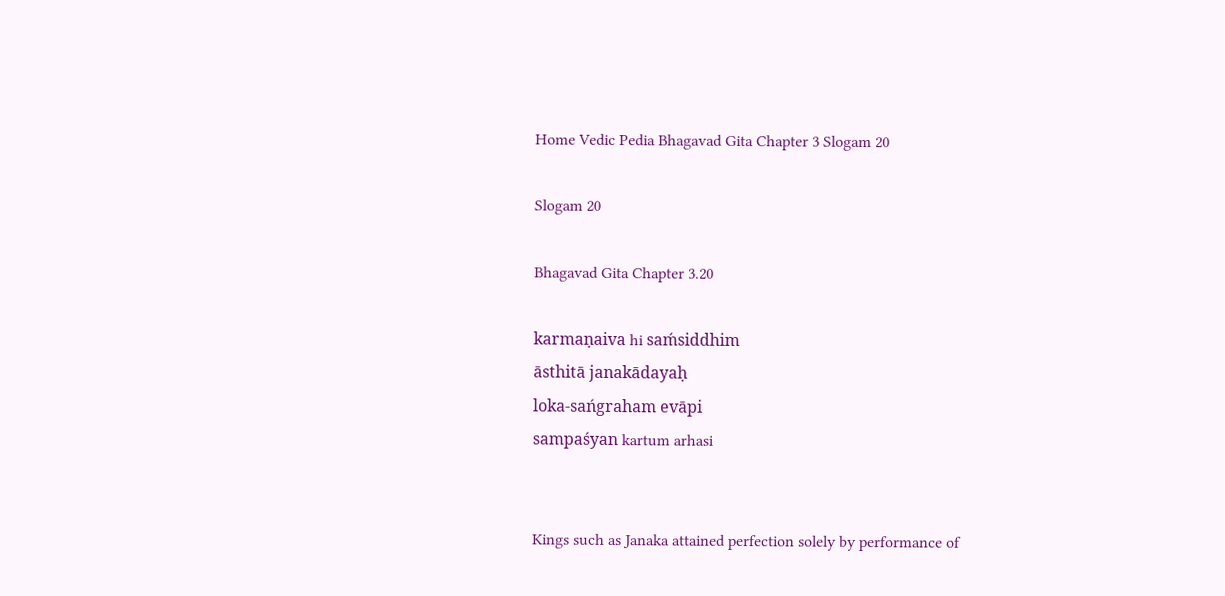Home Vedic Pedia Bhagavad Gita Chapter 3 Slogam 20

Slogam 20

Bhagavad Gita Chapter 3.20

karmaṇaiva hi saḿsiddhim
āsthitā janakādayaḥ
loka-sańgraham evāpi
sampaśyan kartum arhasi


Kings such as Janaka attained perfection solely by performance of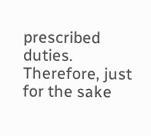prescribed duties. Therefore, just for the sake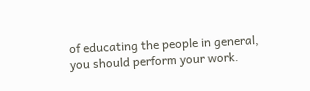of educating the people in general, you should perform your work.